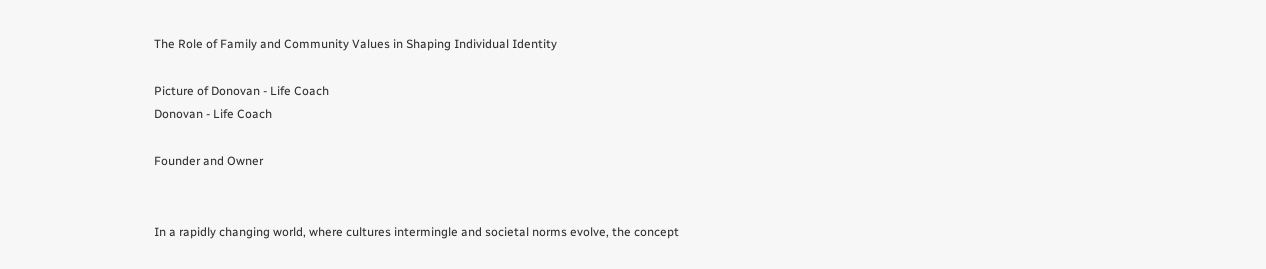The Role of Family and Community Values in Shaping Individual Identity

Picture of Donovan - Life Coach
Donovan - Life Coach

Founder and Owner


In a rapidly changing world, where cultures intermingle and societal norms evolve, the concept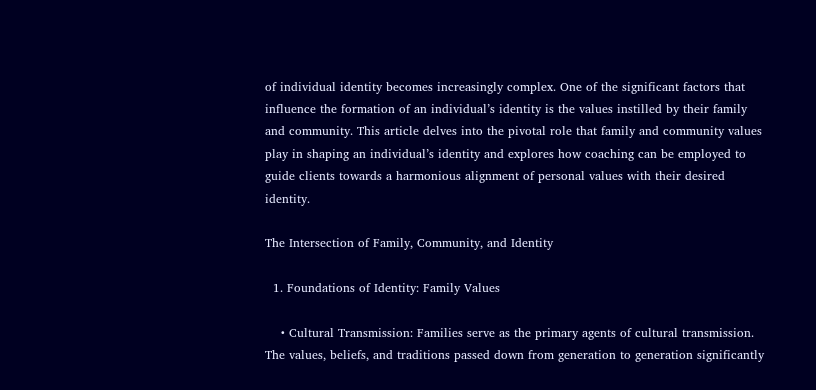of individual identity becomes increasingly complex. One of the significant factors that influence the formation of an individual’s identity is the values instilled by their family and community. This article delves into the pivotal role that family and community values play in shaping an individual’s identity and explores how coaching can be employed to guide clients towards a harmonious alignment of personal values with their desired identity.

The Intersection of Family, Community, and Identity

  1. Foundations of Identity: Family Values

    • Cultural Transmission: Families serve as the primary agents of cultural transmission. The values, beliefs, and traditions passed down from generation to generation significantly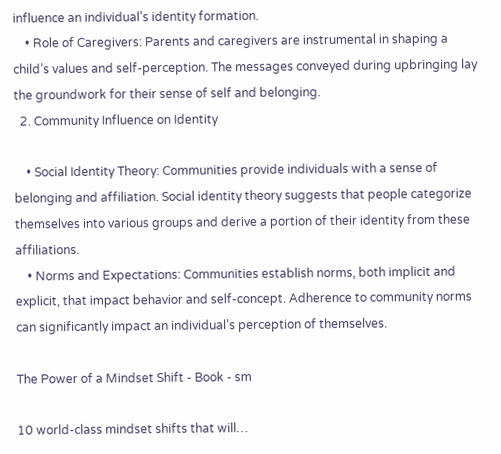influence an individual’s identity formation.
    • Role of Caregivers: Parents and caregivers are instrumental in shaping a child’s values and self-perception. The messages conveyed during upbringing lay the groundwork for their sense of self and belonging.
  2. Community Influence on Identity

    • Social Identity Theory: Communities provide individuals with a sense of belonging and affiliation. Social identity theory suggests that people categorize themselves into various groups and derive a portion of their identity from these affiliations.
    • Norms and Expectations: Communities establish norms, both implicit and explicit, that impact behavior and self-concept. Adherence to community norms can significantly impact an individual’s perception of themselves.

The Power of a Mindset Shift - Book - sm

10 world-class mindset shifts that will…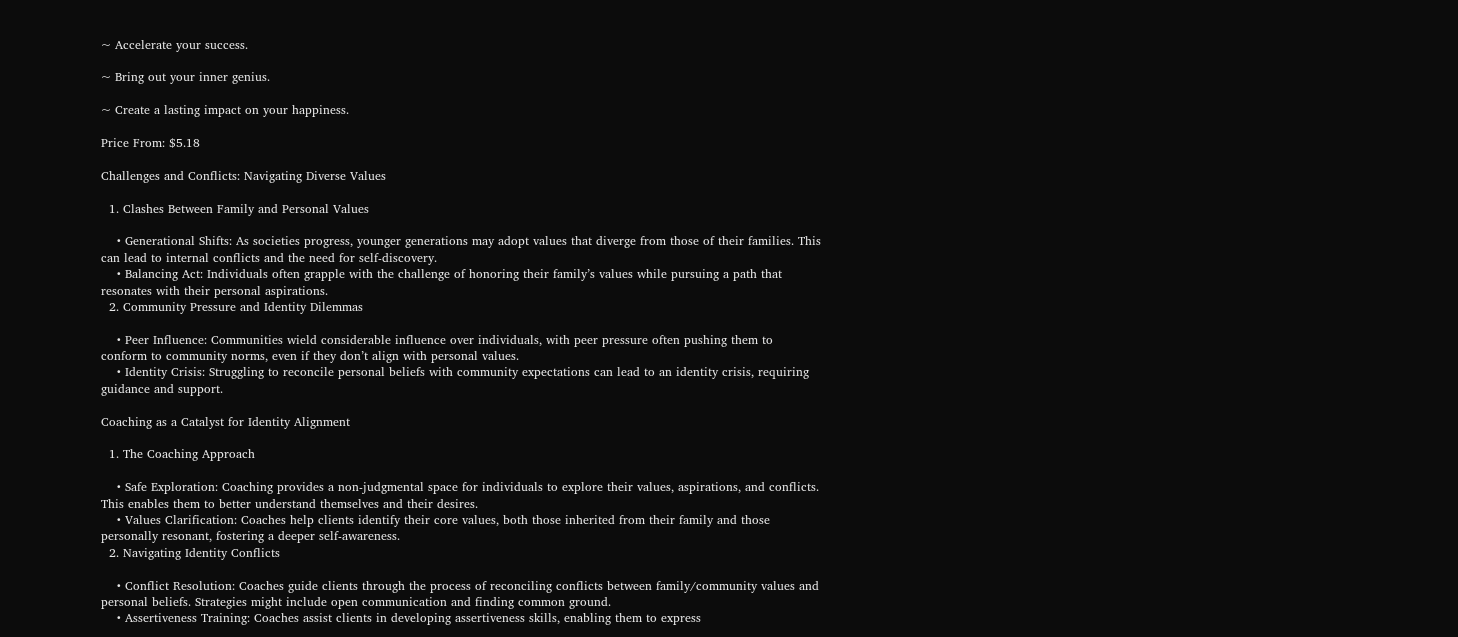~ Accelerate your success.

~ Bring out your inner genius.

~ Create a lasting impact on your happiness.

Price From: $5.18

Challenges and Conflicts: Navigating Diverse Values

  1. Clashes Between Family and Personal Values

    • Generational Shifts: As societies progress, younger generations may adopt values that diverge from those of their families. This can lead to internal conflicts and the need for self-discovery.
    • Balancing Act: Individuals often grapple with the challenge of honoring their family’s values while pursuing a path that resonates with their personal aspirations.
  2. Community Pressure and Identity Dilemmas

    • Peer Influence: Communities wield considerable influence over individuals, with peer pressure often pushing them to conform to community norms, even if they don’t align with personal values.
    • Identity Crisis: Struggling to reconcile personal beliefs with community expectations can lead to an identity crisis, requiring guidance and support.

Coaching as a Catalyst for Identity Alignment

  1. The Coaching Approach

    • Safe Exploration: Coaching provides a non-judgmental space for individuals to explore their values, aspirations, and conflicts. This enables them to better understand themselves and their desires.
    • Values Clarification: Coaches help clients identify their core values, both those inherited from their family and those personally resonant, fostering a deeper self-awareness.
  2. Navigating Identity Conflicts

    • Conflict Resolution: Coaches guide clients through the process of reconciling conflicts between family/community values and personal beliefs. Strategies might include open communication and finding common ground.
    • Assertiveness Training: Coaches assist clients in developing assertiveness skills, enabling them to express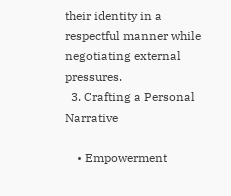their identity in a respectful manner while negotiating external pressures.
  3. Crafting a Personal Narrative

    • Empowerment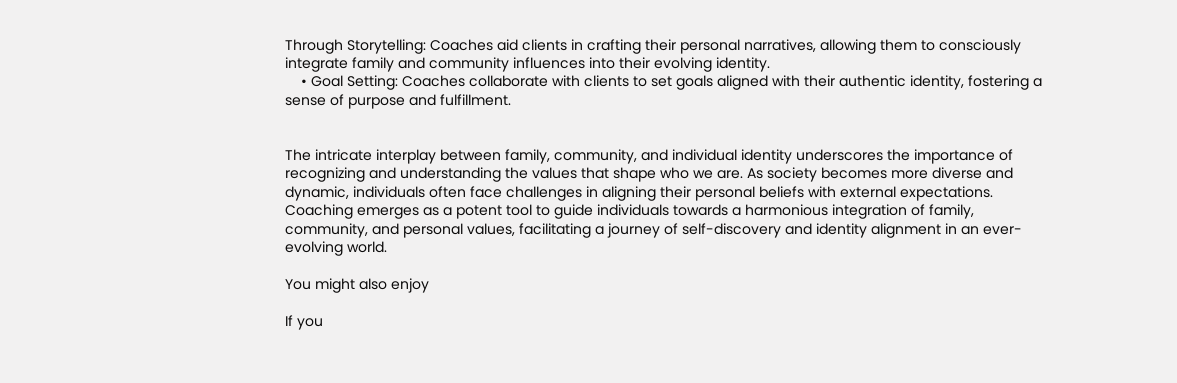Through Storytelling: Coaches aid clients in crafting their personal narratives, allowing them to consciously integrate family and community influences into their evolving identity.
    • Goal Setting: Coaches collaborate with clients to set goals aligned with their authentic identity, fostering a sense of purpose and fulfillment.


The intricate interplay between family, community, and individual identity underscores the importance of recognizing and understanding the values that shape who we are. As society becomes more diverse and dynamic, individuals often face challenges in aligning their personal beliefs with external expectations. Coaching emerges as a potent tool to guide individuals towards a harmonious integration of family, community, and personal values, facilitating a journey of self-discovery and identity alignment in an ever-evolving world.

You might also enjoy

If you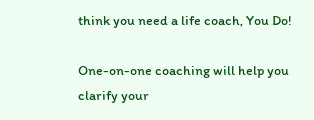think you need a life coach, You Do!

One-on-one coaching will help you clarify your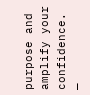purpose and amplify your confidence.
—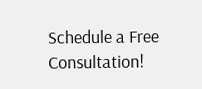Schedule a Free Consultation!